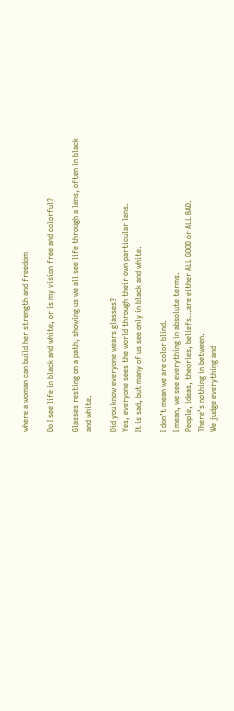where a woman can build her strength and freedom

Do I see life in black and white, or is my vision free and colorful?

Glasses resting on a path, showing us we all see life through a lens, often in black and white.

Did you know everyone wears glasses?
Yes, everyone sees the world through their own particular lens.
It is sad, but many of us see only in black and white.

I don’t mean we are color blind.
I mean, we see everything in absolute terms.
People, ideas, theories, beliefs…are either ALL GOOD or ALL BAD.
There’s nothing in between.
We judge everything and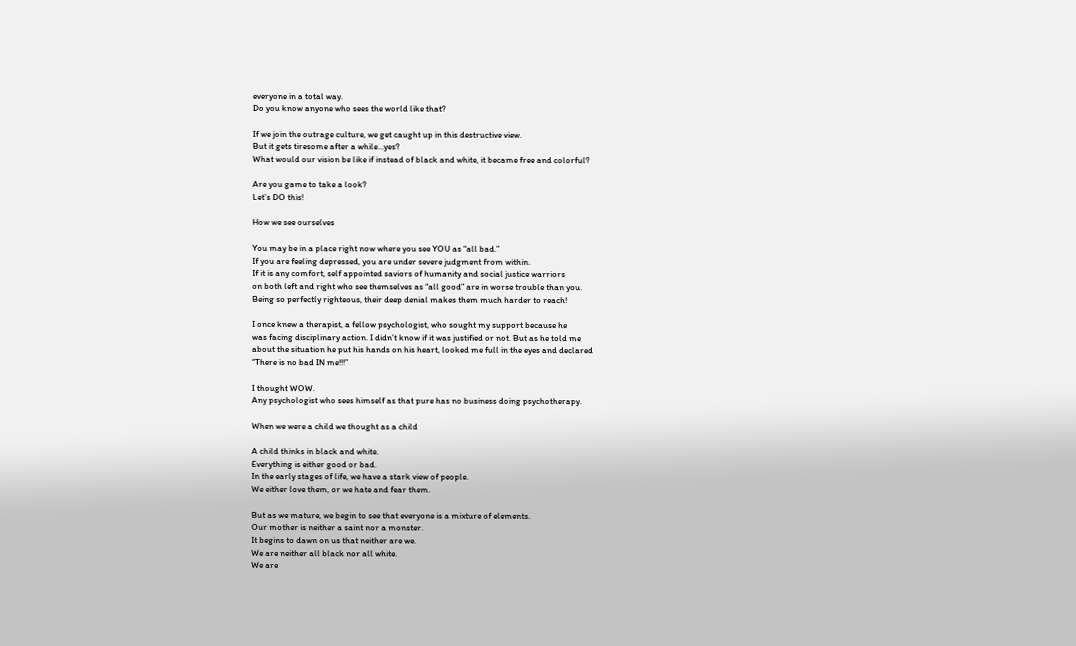everyone in a total way.
Do you know anyone who sees the world like that?

If we join the outrage culture, we get caught up in this destructive view.
But it gets tiresome after a while…yes?
What would our vision be like if instead of black and white, it became free and colorful?

Are you game to take a look?
Let’s DO this!

How we see ourselves

You may be in a place right now where you see YOU as “all bad.”
If you are feeling depressed, you are under severe judgment from within.
If it is any comfort, self appointed saviors of humanity and social justice warriors
on both left and right who see themselves as “all good” are in worse trouble than you.
Being so perfectly righteous, their deep denial makes them much harder to reach!

I once knew a therapist, a fellow psychologist, who sought my support because he
was facing disciplinary action. I didn’t know if it was justified or not. But as he told me
about the situation he put his hands on his heart, looked me full in the eyes and declared
“There is no bad IN me!!!”

I thought WOW.
Any psychologist who sees himself as that pure has no business doing psychotherapy.

When we were a child we thought as a child

A child thinks in black and white.
Everything is either good or bad.
In the early stages of life, we have a stark view of people.
We either love them, or we hate and fear them.

But as we mature, we begin to see that everyone is a mixture of elements.
Our mother is neither a saint nor a monster.
It begins to dawn on us that neither are we.
We are neither all black nor all white.
We are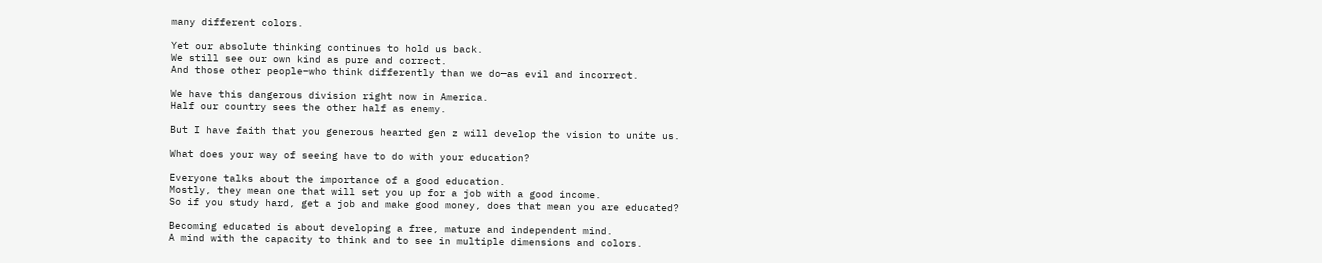many different colors.

Yet our absolute thinking continues to hold us back.
We still see our own kind as pure and correct.
And those other people–who think differently than we do—as evil and incorrect.

We have this dangerous division right now in America.
Half our country sees the other half as enemy.

But I have faith that you generous hearted gen z will develop the vision to unite us.

What does your way of seeing have to do with your education?

Everyone talks about the importance of a good education.
Mostly, they mean one that will set you up for a job with a good income.
So if you study hard, get a job and make good money, does that mean you are educated?

Becoming educated is about developing a free, mature and independent mind.
A mind with the capacity to think and to see in multiple dimensions and colors.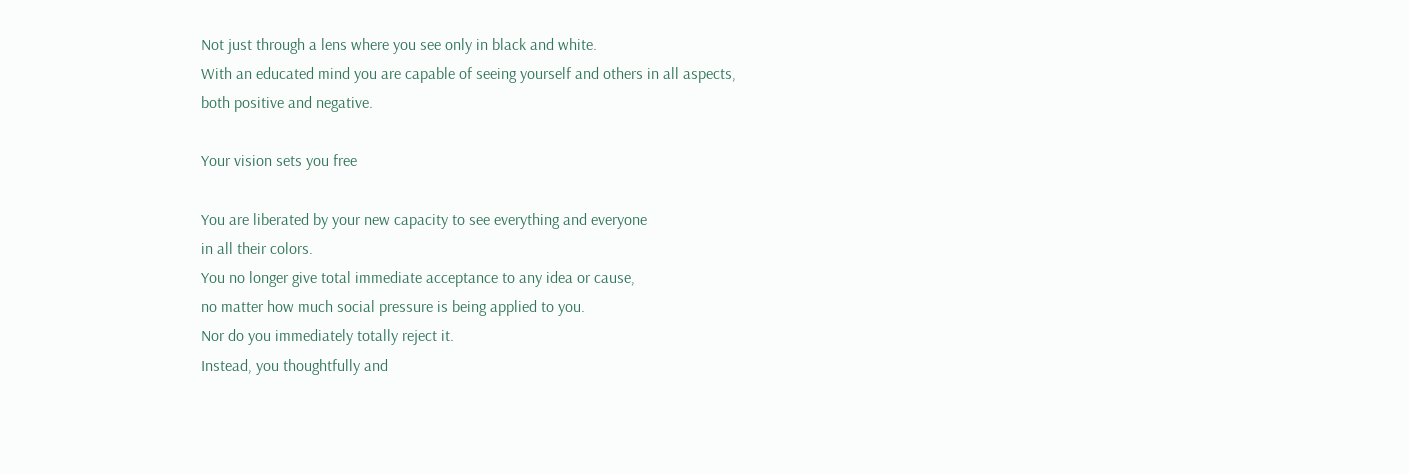Not just through a lens where you see only in black and white.
With an educated mind you are capable of seeing yourself and others in all aspects,
both positive and negative.

Your vision sets you free

You are liberated by your new capacity to see everything and everyone
in all their colors.
You no longer give total immediate acceptance to any idea or cause,
no matter how much social pressure is being applied to you.
Nor do you immediately totally reject it.
Instead, you thoughtfully and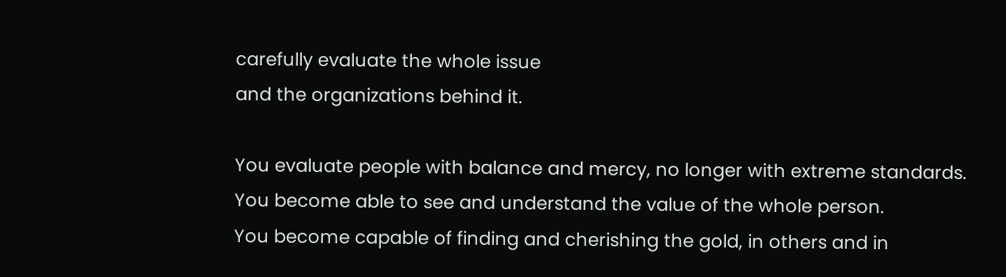carefully evaluate the whole issue
and the organizations behind it.

You evaluate people with balance and mercy, no longer with extreme standards.
You become able to see and understand the value of the whole person.
You become capable of finding and cherishing the gold, in others and in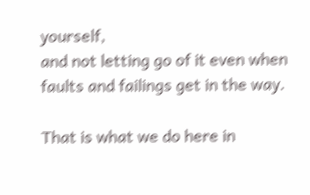yourself,
and not letting go of it even when faults and failings get in the way.

That is what we do here in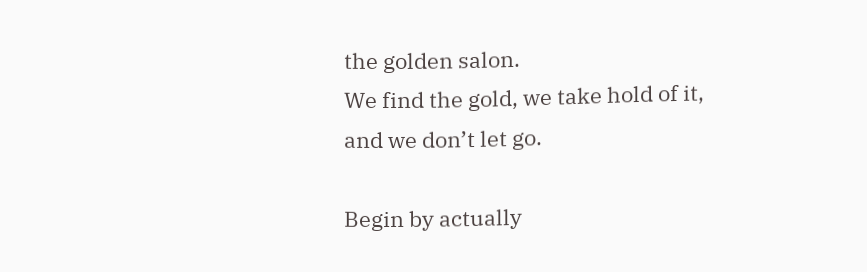the golden salon.
We find the gold, we take hold of it, and we don’t let go.

Begin by actually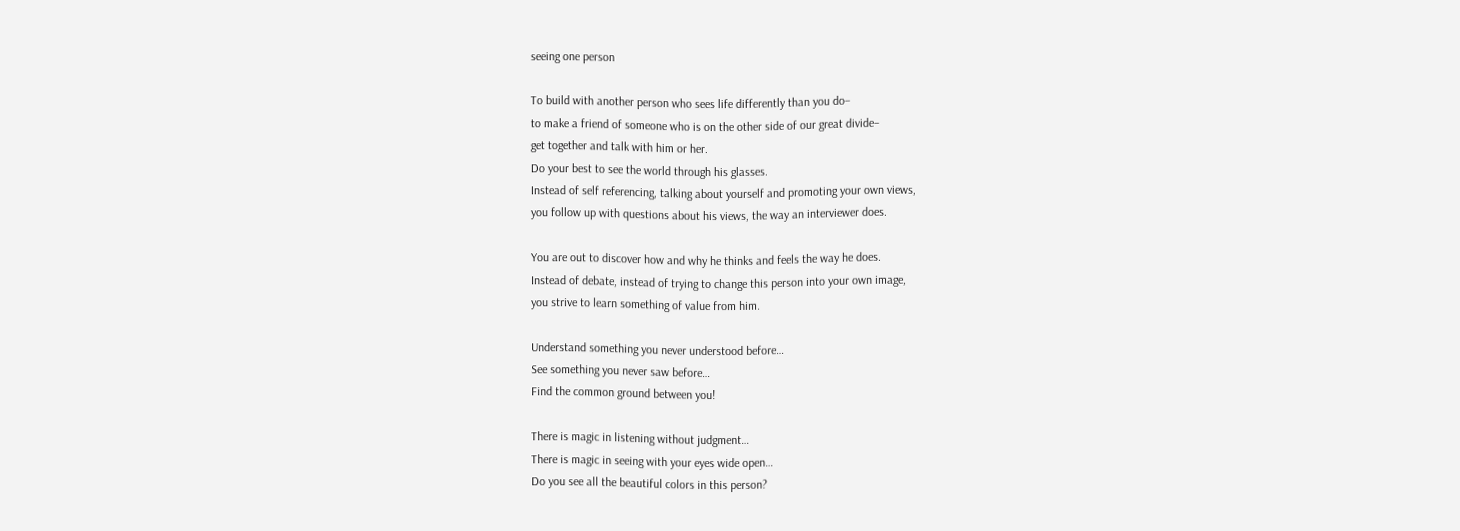seeing one person

To build with another person who sees life differently than you do–
to make a friend of someone who is on the other side of our great divide–
get together and talk with him or her.
Do your best to see the world through his glasses.
Instead of self referencing, talking about yourself and promoting your own views,
you follow up with questions about his views, the way an interviewer does.

You are out to discover how and why he thinks and feels the way he does.
Instead of debate, instead of trying to change this person into your own image,
you strive to learn something of value from him.

Understand something you never understood before…
See something you never saw before…
Find the common ground between you!

There is magic in listening without judgment…
There is magic in seeing with your eyes wide open…
Do you see all the beautiful colors in this person?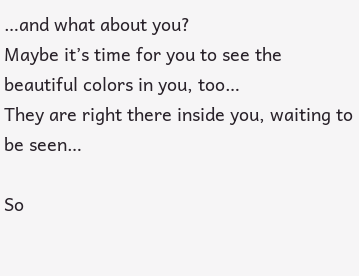…and what about you?
Maybe it’s time for you to see the beautiful colors in you, too…
They are right there inside you, waiting to be seen…

So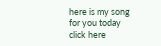here is my song for you today
click here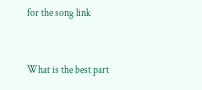for the song link


What is the best part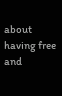about having free and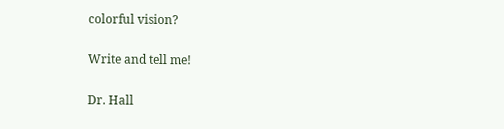colorful vision?

Write and tell me!

Dr. Hall